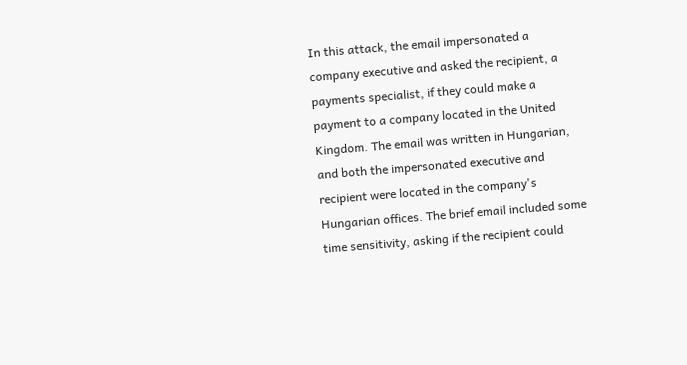In this attack, the email impersonated a company executive and asked the recipient, a payments specialist, if they could make a payment to a company located in the United Kingdom. The email was written in Hungarian, and both the impersonated executive and recipient were located in the company's Hungarian offices. The brief email included some time sensitivity, asking if the recipient could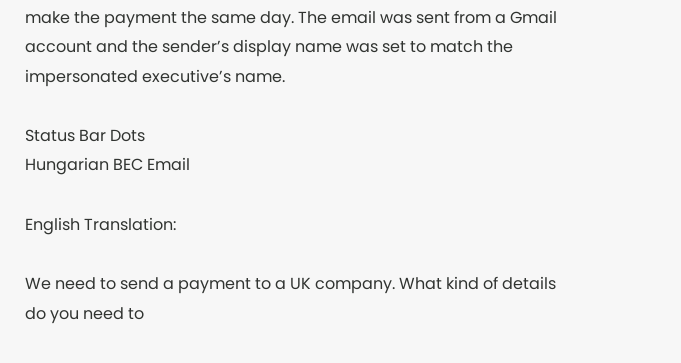make the payment the same day. The email was sent from a Gmail account and the sender’s display name was set to match the impersonated executive’s name.

Status Bar Dots
Hungarian BEC Email

English Translation:

We need to send a payment to a UK company. What kind of details do you need to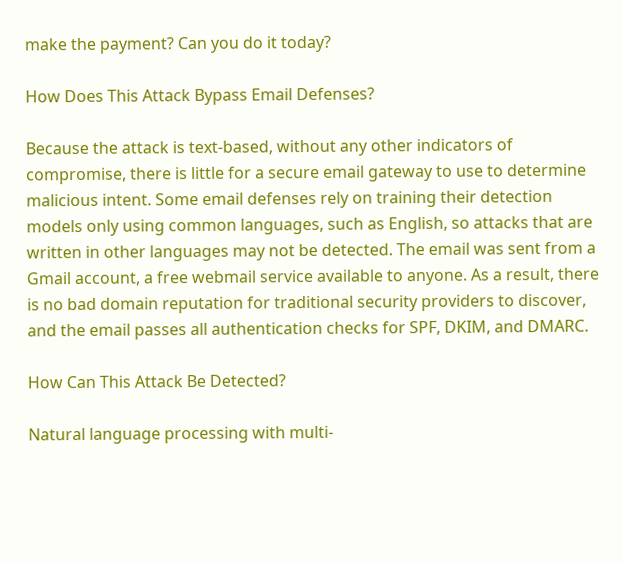make the payment? Can you do it today?

How Does This Attack Bypass Email Defenses?

Because the attack is text-based, without any other indicators of compromise, there is little for a secure email gateway to use to determine malicious intent. Some email defenses rely on training their detection models only using common languages, such as English, so attacks that are written in other languages may not be detected. The email was sent from a Gmail account, a free webmail service available to anyone. As a result, there is no bad domain reputation for traditional security providers to discover, and the email passes all authentication checks for SPF, DKIM, and DMARC.

How Can This Attack Be Detected?

Natural language processing with multi-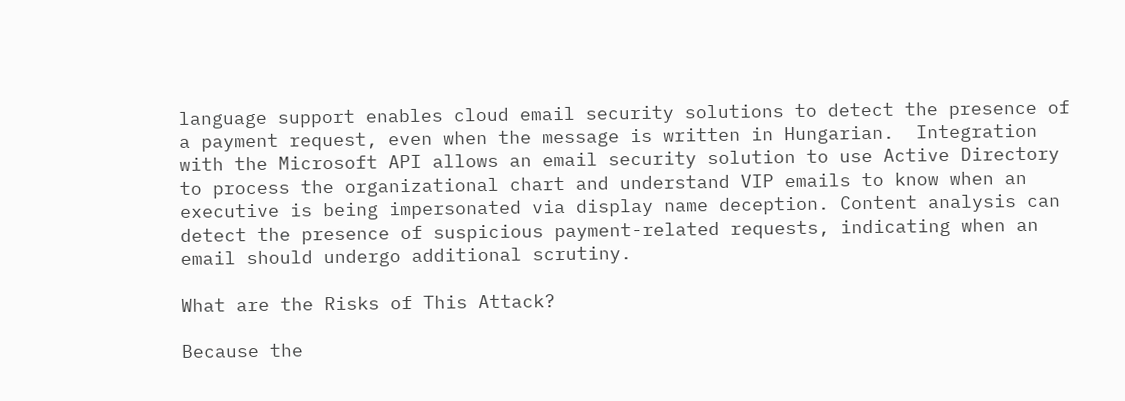language support enables cloud email security solutions to detect the presence of a payment request, even when the message is written in Hungarian.  Integration with the Microsoft API allows an email security solution to use Active Directory to process the organizational chart and understand VIP emails to know when an executive is being impersonated via display name deception. Content analysis can detect the presence of suspicious payment-related requests, indicating when an email should undergo additional scrutiny.

What are the Risks of This Attack?

Because the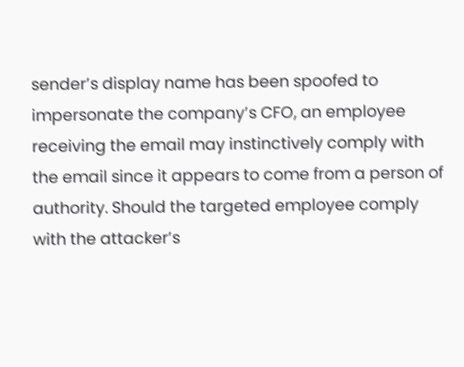sender’s display name has been spoofed to impersonate the company’s CFO, an employee receiving the email may instinctively comply with the email since it appears to come from a person of authority. Should the targeted employee comply with the attacker’s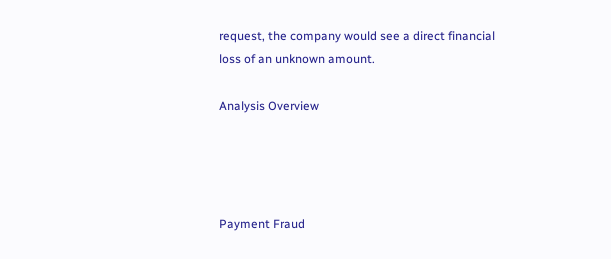request, the company would see a direct financial loss of an unknown amount.

Analysis Overview




Payment Fraud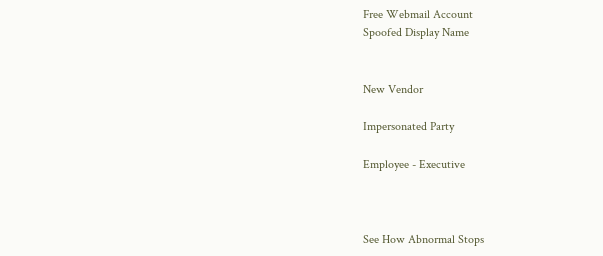Free Webmail Account
Spoofed Display Name


New Vendor

Impersonated Party

Employee - Executive



See How Abnormal Stops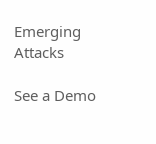Emerging Attacks

See a Demo